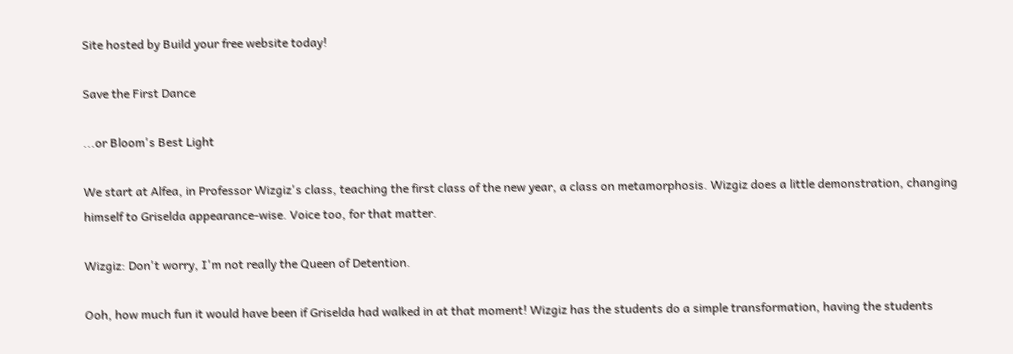Site hosted by Build your free website today!

Save the First Dance

...or Bloom's Best Light

We start at Alfea, in Professor Wizgiz's class, teaching the first class of the new year, a class on metamorphosis. Wizgiz does a little demonstration, changing himself to Griselda appearance-wise. Voice too, for that matter.

Wizgiz: Don't worry, I'm not really the Queen of Detention.

Ooh, how much fun it would have been if Griselda had walked in at that moment! Wizgiz has the students do a simple transformation, having the students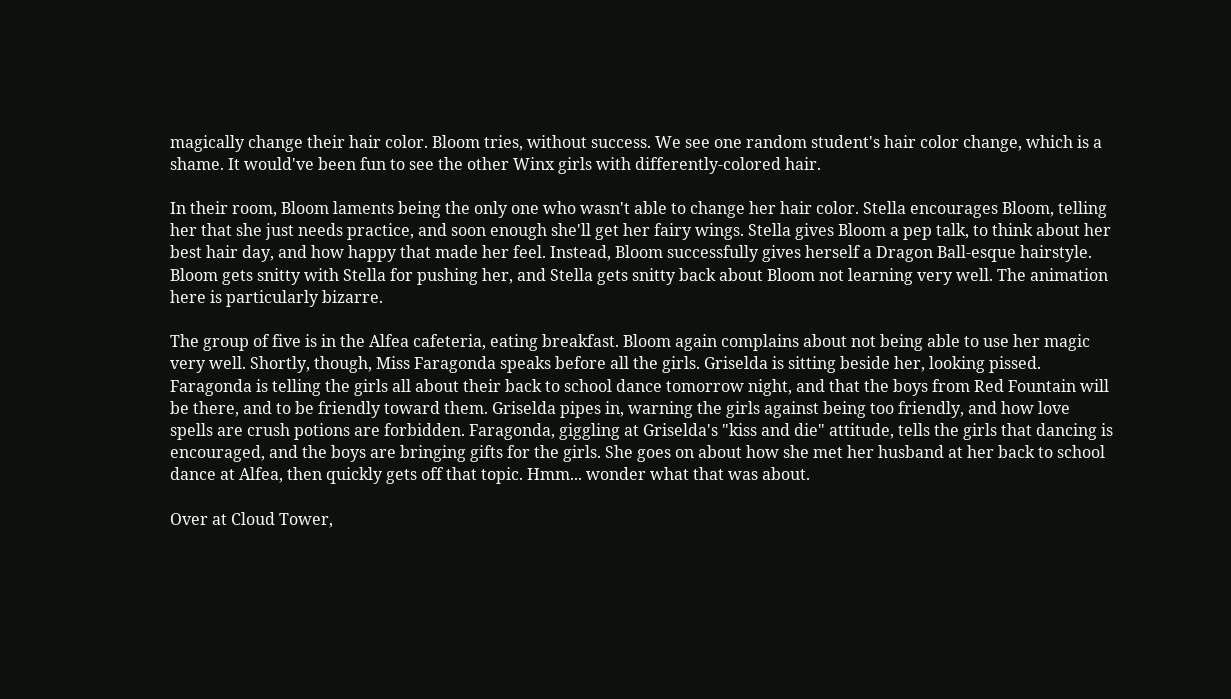magically change their hair color. Bloom tries, without success. We see one random student's hair color change, which is a shame. It would've been fun to see the other Winx girls with differently-colored hair.

In their room, Bloom laments being the only one who wasn't able to change her hair color. Stella encourages Bloom, telling her that she just needs practice, and soon enough she'll get her fairy wings. Stella gives Bloom a pep talk, to think about her best hair day, and how happy that made her feel. Instead, Bloom successfully gives herself a Dragon Ball-esque hairstyle. Bloom gets snitty with Stella for pushing her, and Stella gets snitty back about Bloom not learning very well. The animation here is particularly bizarre.

The group of five is in the Alfea cafeteria, eating breakfast. Bloom again complains about not being able to use her magic very well. Shortly, though, Miss Faragonda speaks before all the girls. Griselda is sitting beside her, looking pissed. Faragonda is telling the girls all about their back to school dance tomorrow night, and that the boys from Red Fountain will be there, and to be friendly toward them. Griselda pipes in, warning the girls against being too friendly, and how love spells are crush potions are forbidden. Faragonda, giggling at Griselda's "kiss and die" attitude, tells the girls that dancing is encouraged, and the boys are bringing gifts for the girls. She goes on about how she met her husband at her back to school dance at Alfea, then quickly gets off that topic. Hmm... wonder what that was about.

Over at Cloud Tower,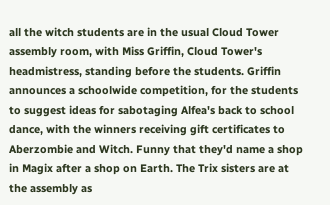all the witch students are in the usual Cloud Tower assembly room, with Miss Griffin, Cloud Tower's headmistress, standing before the students. Griffin announces a schoolwide competition, for the students to suggest ideas for sabotaging Alfea's back to school dance, with the winners receiving gift certificates to Aberzombie and Witch. Funny that they'd name a shop in Magix after a shop on Earth. The Trix sisters are at the assembly as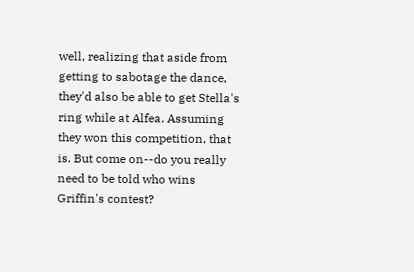well, realizing that aside from getting to sabotage the dance, they'd also be able to get Stella's ring while at Alfea. Assuming they won this competition, that is. But come on--do you really need to be told who wins Griffin's contest?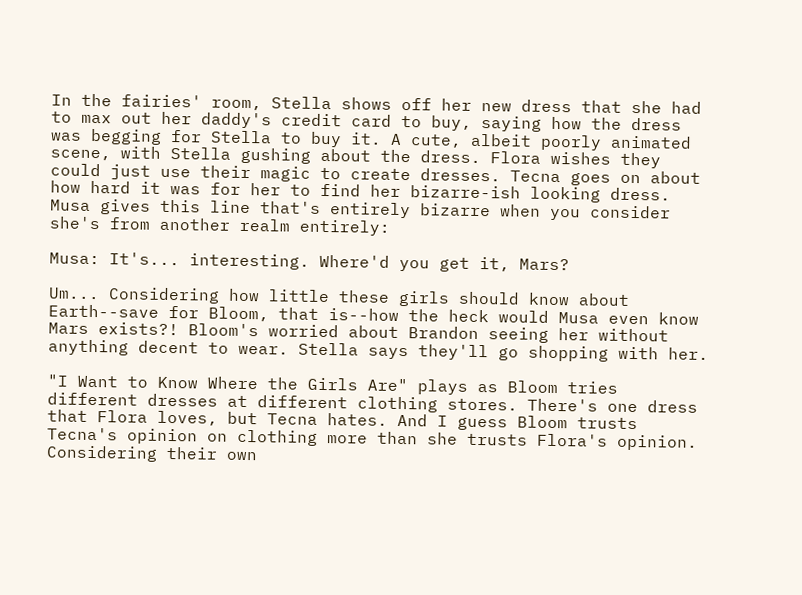In the fairies' room, Stella shows off her new dress that she had to max out her daddy's credit card to buy, saying how the dress was begging for Stella to buy it. A cute, albeit poorly animated scene, with Stella gushing about the dress. Flora wishes they could just use their magic to create dresses. Tecna goes on about how hard it was for her to find her bizarre-ish looking dress. Musa gives this line that's entirely bizarre when you consider she's from another realm entirely:

Musa: It's... interesting. Where'd you get it, Mars?

Um... Considering how little these girls should know about Earth--save for Bloom, that is--how the heck would Musa even know Mars exists?! Bloom's worried about Brandon seeing her without anything decent to wear. Stella says they'll go shopping with her.

"I Want to Know Where the Girls Are" plays as Bloom tries different dresses at different clothing stores. There's one dress that Flora loves, but Tecna hates. And I guess Bloom trusts Tecna's opinion on clothing more than she trusts Flora's opinion. Considering their own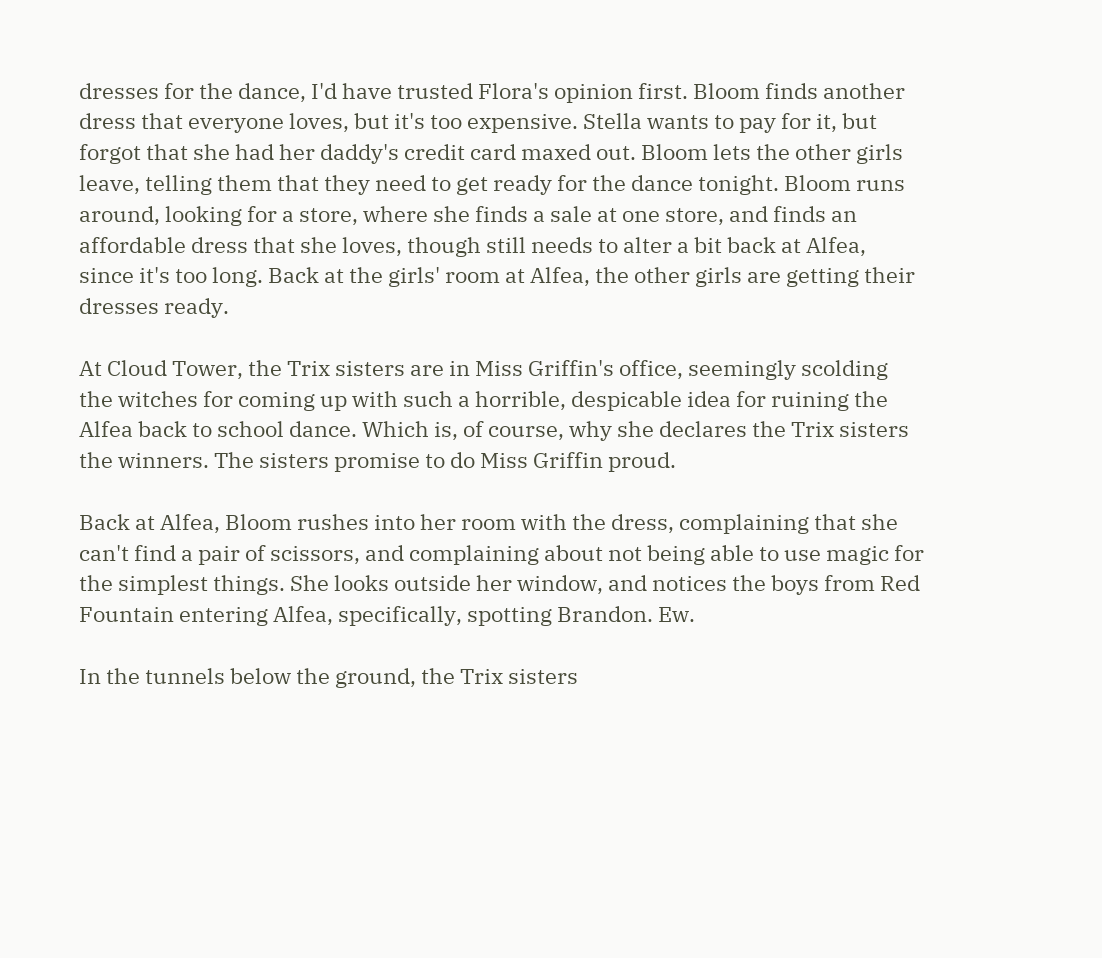dresses for the dance, I'd have trusted Flora's opinion first. Bloom finds another dress that everyone loves, but it's too expensive. Stella wants to pay for it, but forgot that she had her daddy's credit card maxed out. Bloom lets the other girls leave, telling them that they need to get ready for the dance tonight. Bloom runs around, looking for a store, where she finds a sale at one store, and finds an affordable dress that she loves, though still needs to alter a bit back at Alfea, since it's too long. Back at the girls' room at Alfea, the other girls are getting their dresses ready.

At Cloud Tower, the Trix sisters are in Miss Griffin's office, seemingly scolding the witches for coming up with such a horrible, despicable idea for ruining the Alfea back to school dance. Which is, of course, why she declares the Trix sisters the winners. The sisters promise to do Miss Griffin proud.

Back at Alfea, Bloom rushes into her room with the dress, complaining that she can't find a pair of scissors, and complaining about not being able to use magic for the simplest things. She looks outside her window, and notices the boys from Red Fountain entering Alfea, specifically, spotting Brandon. Ew.

In the tunnels below the ground, the Trix sisters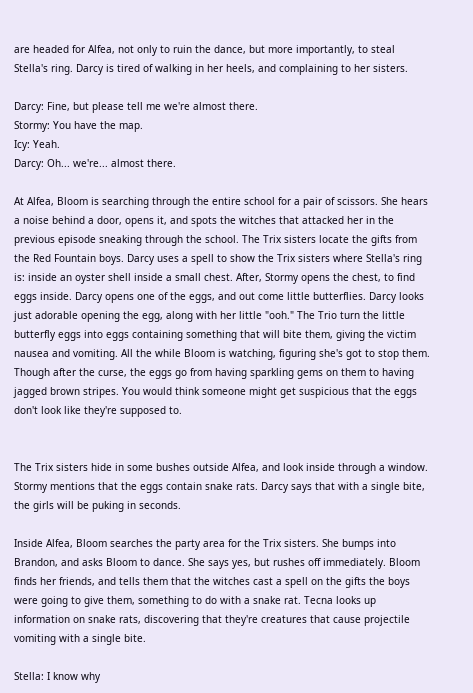are headed for Alfea, not only to ruin the dance, but more importantly, to steal Stella's ring. Darcy is tired of walking in her heels, and complaining to her sisters.

Darcy: Fine, but please tell me we're almost there.
Stormy: You have the map.
Icy: Yeah.
Darcy: Oh... we're... almost there.

At Alfea, Bloom is searching through the entire school for a pair of scissors. She hears a noise behind a door, opens it, and spots the witches that attacked her in the previous episode sneaking through the school. The Trix sisters locate the gifts from the Red Fountain boys. Darcy uses a spell to show the Trix sisters where Stella's ring is: inside an oyster shell inside a small chest. After, Stormy opens the chest, to find eggs inside. Darcy opens one of the eggs, and out come little butterflies. Darcy looks just adorable opening the egg, along with her little "ooh." The Trio turn the little butterfly eggs into eggs containing something that will bite them, giving the victim nausea and vomiting. All the while Bloom is watching, figuring she's got to stop them. Though after the curse, the eggs go from having sparkling gems on them to having jagged brown stripes. You would think someone might get suspicious that the eggs don't look like they're supposed to.


The Trix sisters hide in some bushes outside Alfea, and look inside through a window. Stormy mentions that the eggs contain snake rats. Darcy says that with a single bite, the girls will be puking in seconds.

Inside Alfea, Bloom searches the party area for the Trix sisters. She bumps into Brandon, and asks Bloom to dance. She says yes, but rushes off immediately. Bloom finds her friends, and tells them that the witches cast a spell on the gifts the boys were going to give them, something to do with a snake rat. Tecna looks up information on snake rats, discovering that they're creatures that cause projectile vomiting with a single bite.

Stella: I know why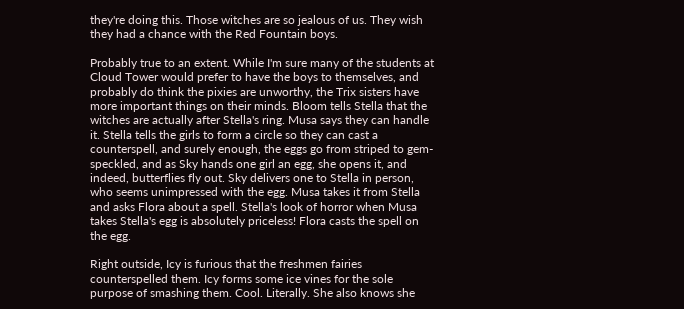they're doing this. Those witches are so jealous of us. They wish they had a chance with the Red Fountain boys.

Probably true to an extent. While I'm sure many of the students at Cloud Tower would prefer to have the boys to themselves, and probably do think the pixies are unworthy, the Trix sisters have more important things on their minds. Bloom tells Stella that the witches are actually after Stella's ring. Musa says they can handle it. Stella tells the girls to form a circle so they can cast a counterspell, and surely enough, the eggs go from striped to gem-speckled, and as Sky hands one girl an egg, she opens it, and indeed, butterflies fly out. Sky delivers one to Stella in person, who seems unimpressed with the egg. Musa takes it from Stella and asks Flora about a spell. Stella's look of horror when Musa takes Stella's egg is absolutely priceless! Flora casts the spell on the egg.

Right outside, Icy is furious that the freshmen fairies counterspelled them. Icy forms some ice vines for the sole purpose of smashing them. Cool. Literally. She also knows she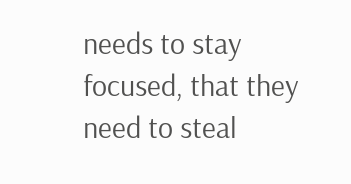needs to stay focused, that they need to steal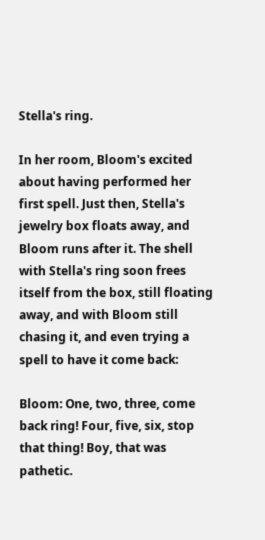Stella's ring.

In her room, Bloom's excited about having performed her first spell. Just then, Stella's jewelry box floats away, and Bloom runs after it. The shell with Stella's ring soon frees itself from the box, still floating away, and with Bloom still chasing it, and even trying a spell to have it come back:

Bloom: One, two, three, come back ring! Four, five, six, stop that thing! Boy, that was pathetic.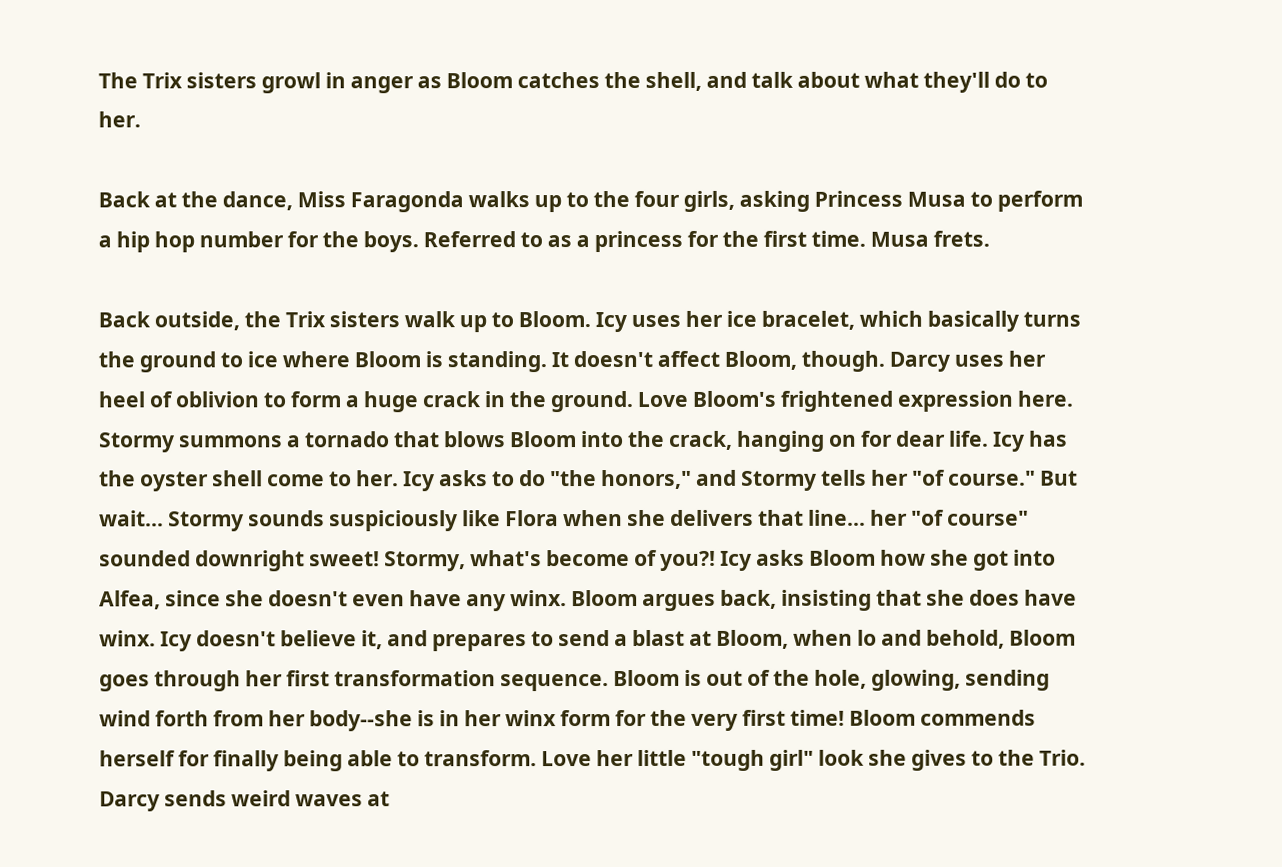The Trix sisters growl in anger as Bloom catches the shell, and talk about what they'll do to her.

Back at the dance, Miss Faragonda walks up to the four girls, asking Princess Musa to perform a hip hop number for the boys. Referred to as a princess for the first time. Musa frets.

Back outside, the Trix sisters walk up to Bloom. Icy uses her ice bracelet, which basically turns the ground to ice where Bloom is standing. It doesn't affect Bloom, though. Darcy uses her heel of oblivion to form a huge crack in the ground. Love Bloom's frightened expression here. Stormy summons a tornado that blows Bloom into the crack, hanging on for dear life. Icy has the oyster shell come to her. Icy asks to do "the honors," and Stormy tells her "of course." But wait... Stormy sounds suspiciously like Flora when she delivers that line... her "of course" sounded downright sweet! Stormy, what's become of you?! Icy asks Bloom how she got into Alfea, since she doesn't even have any winx. Bloom argues back, insisting that she does have winx. Icy doesn't believe it, and prepares to send a blast at Bloom, when lo and behold, Bloom goes through her first transformation sequence. Bloom is out of the hole, glowing, sending wind forth from her body--she is in her winx form for the very first time! Bloom commends herself for finally being able to transform. Love her little "tough girl" look she gives to the Trio. Darcy sends weird waves at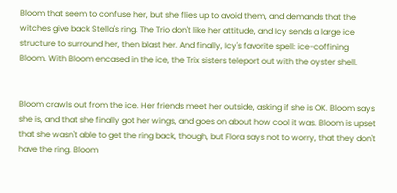Bloom that seem to confuse her, but she flies up to avoid them, and demands that the witches give back Stella's ring. The Trio don't like her attitude, and Icy sends a large ice structure to surround her, then blast her. And finally, Icy's favorite spell: ice-coffining Bloom. With Bloom encased in the ice, the Trix sisters teleport out with the oyster shell.


Bloom crawls out from the ice. Her friends meet her outside, asking if she is OK. Bloom says she is, and that she finally got her wings, and goes on about how cool it was. Bloom is upset that she wasn't able to get the ring back, though, but Flora says not to worry, that they don't have the ring. Bloom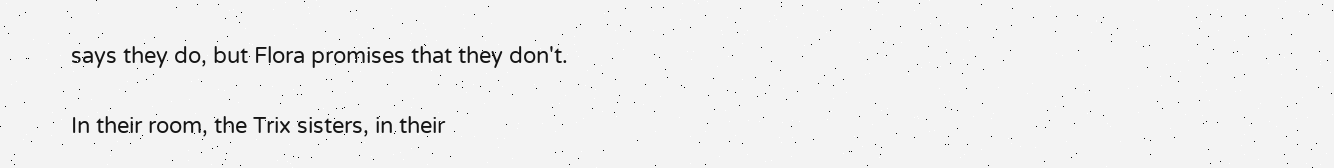says they do, but Flora promises that they don't.

In their room, the Trix sisters, in their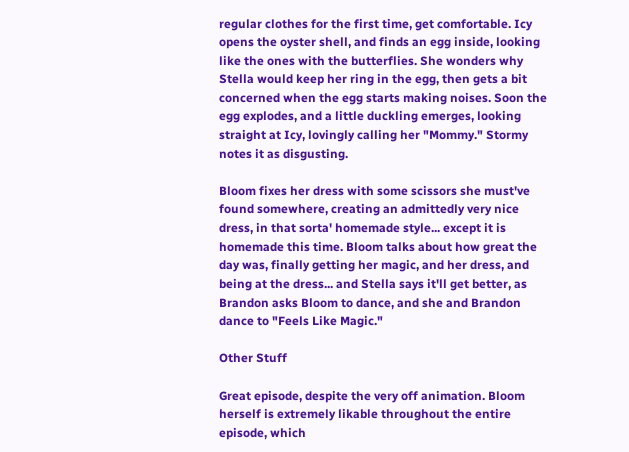regular clothes for the first time, get comfortable. Icy opens the oyster shell, and finds an egg inside, looking like the ones with the butterflies. She wonders why Stella would keep her ring in the egg, then gets a bit concerned when the egg starts making noises. Soon the egg explodes, and a little duckling emerges, looking straight at Icy, lovingly calling her "Mommy." Stormy notes it as disgusting.

Bloom fixes her dress with some scissors she must've found somewhere, creating an admittedly very nice dress, in that sorta' homemade style... except it is homemade this time. Bloom talks about how great the day was, finally getting her magic, and her dress, and being at the dress... and Stella says it'll get better, as Brandon asks Bloom to dance, and she and Brandon dance to "Feels Like Magic."

Other Stuff

Great episode, despite the very off animation. Bloom herself is extremely likable throughout the entire episode, which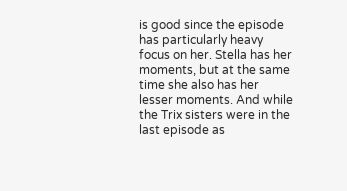is good since the episode has particularly heavy focus on her. Stella has her moments, but at the same time she also has her lesser moments. And while the Trix sisters were in the last episode as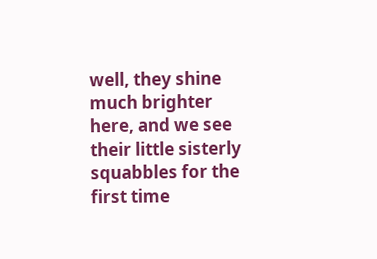well, they shine much brighter here, and we see their little sisterly squabbles for the first time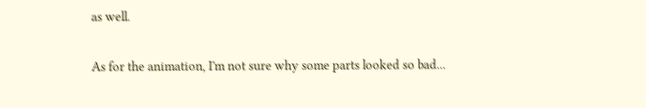as well.

As for the animation, I'm not sure why some parts looked so bad...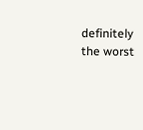definitely the worst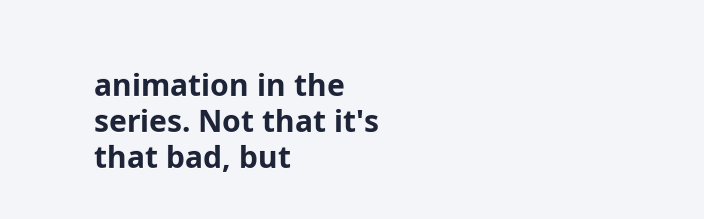animation in the series. Not that it's that bad, but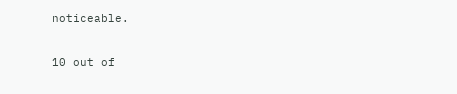noticeable.

10 out of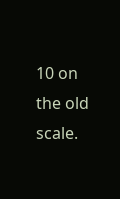10 on the old scale.